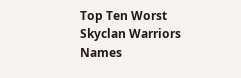Top Ten Worst Skyclan Warriors Names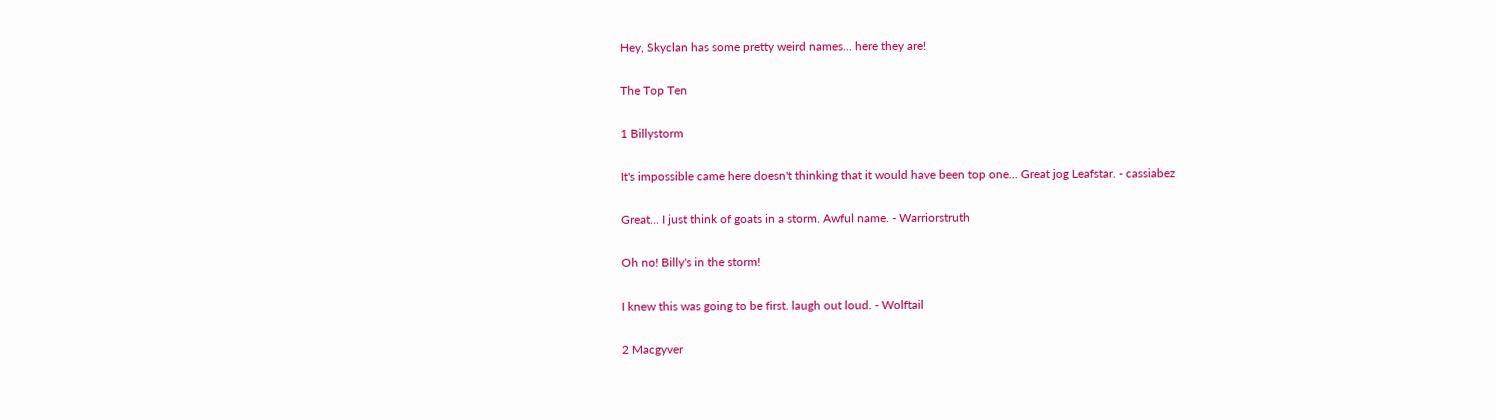Hey, Skyclan has some pretty weird names... here they are!

The Top Ten

1 Billystorm

It's impossible came here doesn't thinking that it would have been top one... Great jog Leafstar. - cassiabez

Great... I just think of goats in a storm. Awful name. - Warriorstruth

Oh no! Billy's in the storm!

I knew this was going to be first. laugh out loud. - Wolftail

2 Macgyver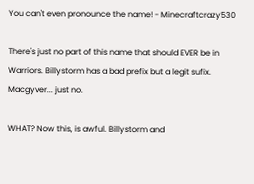You can't even pronounce the name! - Minecraftcrazy530

There's just no part of this name that should EVER be in Warriors. Billystorm has a bad prefix but a legit sufix. Macgyver... just no.

WHAT? Now this, is awful. Billystorm and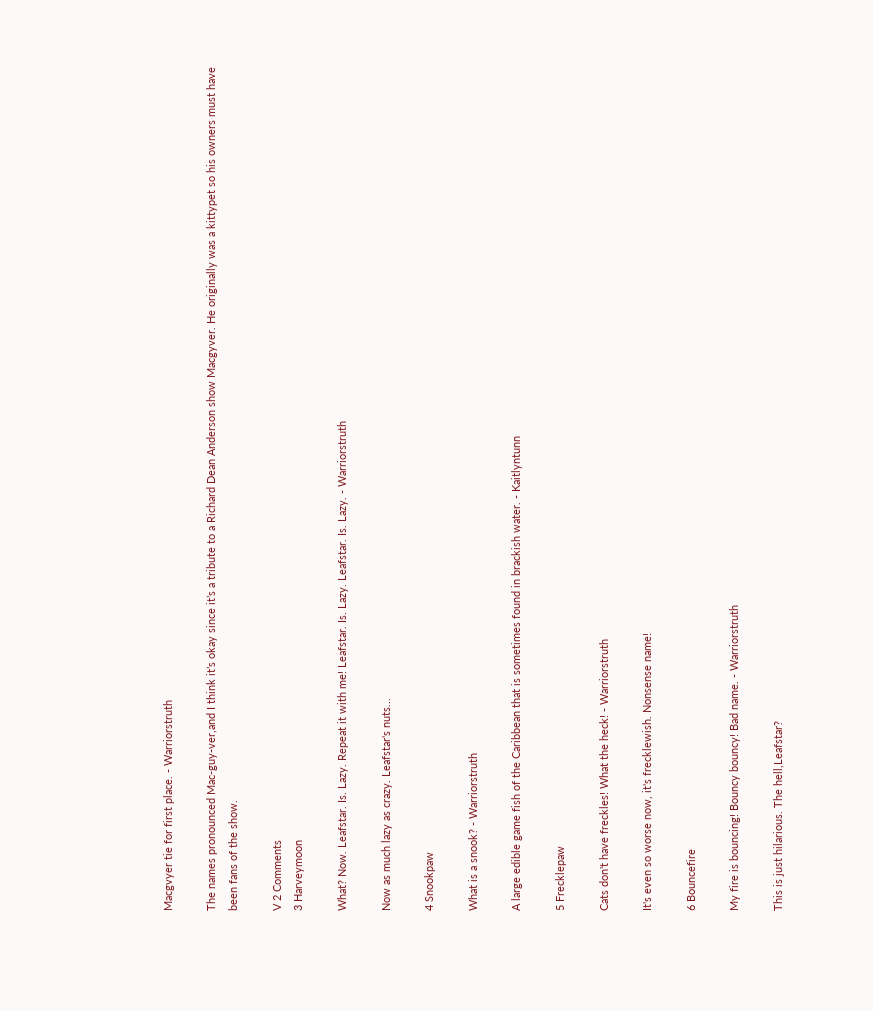Macgvyer tie for first place. - Warriorstruth

The names pronounced Mac-guy-ver,and I think it’s okay since it’s a tribute to a Richard Dean Anderson show Macgyver. He originally was a kittypet so his owners must have been fans of the show.

V 2 Comments
3 Harveymoon

What? Now. Leafstar. Is. Lazy. Repeat it with me! Leafstar. Is. Lazy. Leafstar. Is. Lazy. - Warriorstruth

Now as much lazy as crazy. Leafstar's nuts...

4 Snookpaw

What is a snook? - Warriorstruth

A large edible game fish of the Caribbean that is sometimes found in brackish water. - Kaitlyntunn

5 Frecklepaw

Cats don't have freckles! What the heck! - Warriorstruth

It's even so worse now, it's frecklewish. Nonsense name!

6 Bouncefire

My fire is bouncing! Bouncy bouncy! Bad name. - Warriorstruth

This is just hilarious. The hell,Leafstar?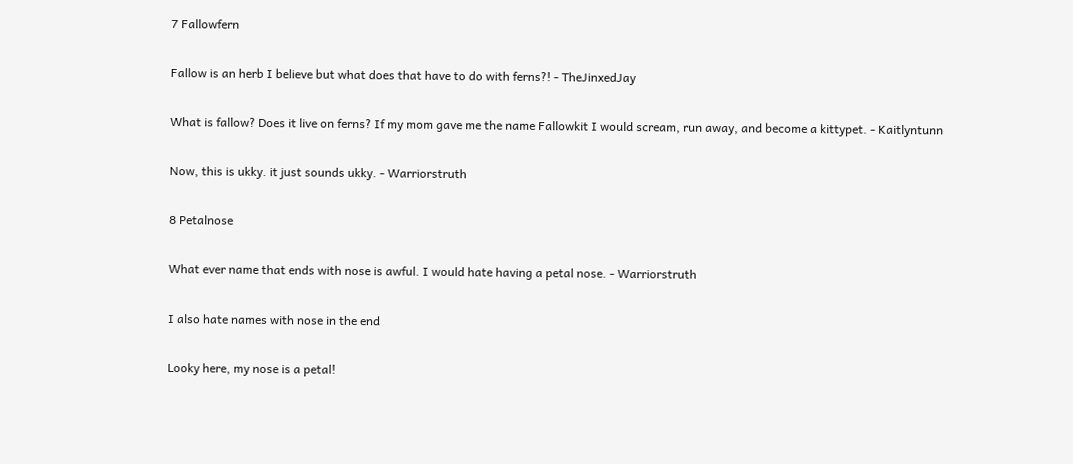7 Fallowfern

Fallow is an herb I believe but what does that have to do with ferns?! - TheJinxedJay

What is fallow? Does it live on ferns? If my mom gave me the name Fallowkit I would scream, run away, and become a kittypet. - Kaitlyntunn

Now, this is ukky. it just sounds ukky. - Warriorstruth

8 Petalnose

What ever name that ends with nose is awful. I would hate having a petal nose. - Warriorstruth

I also hate names with nose in the end

Looky here, my nose is a petal!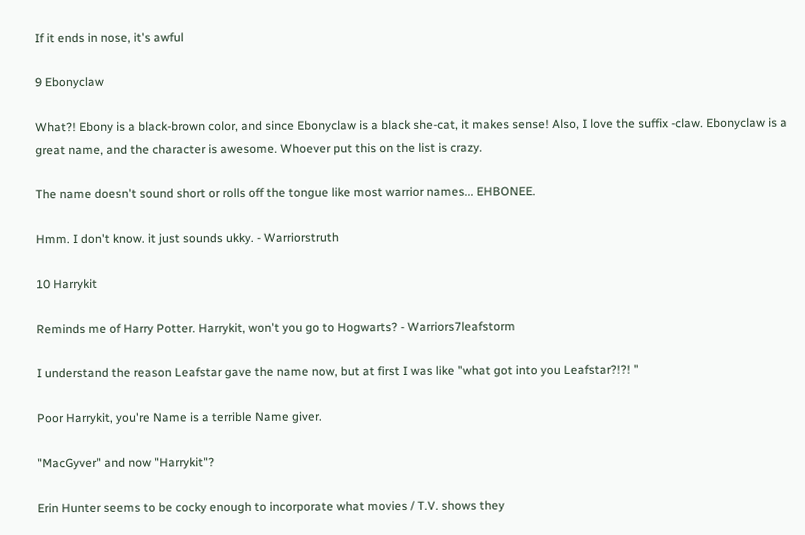If it ends in nose, it's awful

9 Ebonyclaw

What?! Ebony is a black-brown color, and since Ebonyclaw is a black she-cat, it makes sense! Also, I love the suffix -claw. Ebonyclaw is a great name, and the character is awesome. Whoever put this on the list is crazy.

The name doesn't sound short or rolls off the tongue like most warrior names... EHBONEE.

Hmm. I don't know. it just sounds ukky. - Warriorstruth

10 Harrykit

Reminds me of Harry Potter. Harrykit, won't you go to Hogwarts? - Warriors7leafstorm

I understand the reason Leafstar gave the name now, but at first I was like "what got into you Leafstar?!?! "

Poor Harrykit, you're Name is a terrible Name giver.

"MacGyver" and now "Harrykit"?

Erin Hunter seems to be cocky enough to incorporate what movies / T.V. shows they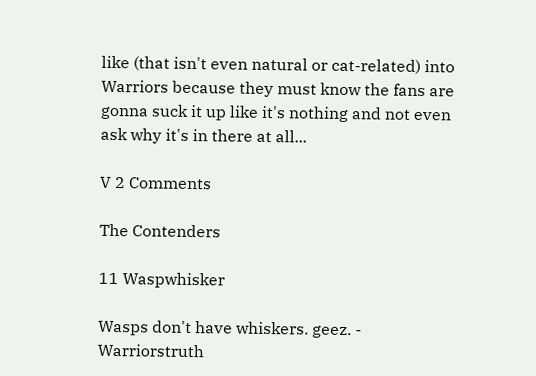like (that isn't even natural or cat-related) into Warriors because they must know the fans are gonna suck it up like it's nothing and not even ask why it's in there at all...

V 2 Comments

The Contenders

11 Waspwhisker

Wasps don't have whiskers. geez. - Warriorstruth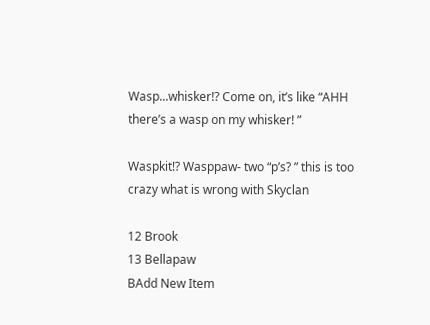Wasp...whisker!? Come on, it’s like “AHH there’s a wasp on my whisker! ”

Waspkit!? Wasppaw- two “p’s? ” this is too crazy what is wrong with Skyclan

12 Brook
13 Bellapaw
BAdd New Item